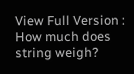View Full Version : How much does string weigh?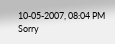10-05-2007, 08:04 PM
Sorry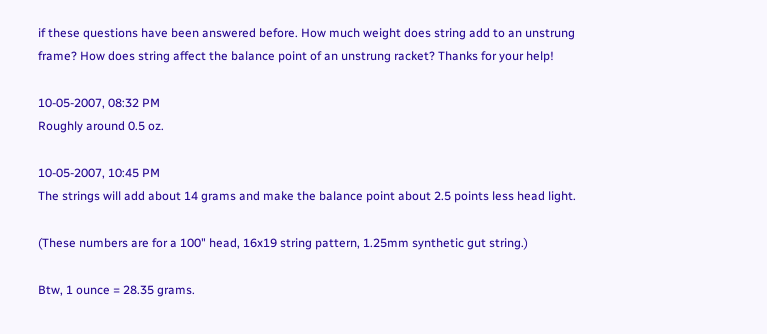if these questions have been answered before. How much weight does string add to an unstrung frame? How does string affect the balance point of an unstrung racket? Thanks for your help!

10-05-2007, 08:32 PM
Roughly around 0.5 oz.

10-05-2007, 10:45 PM
The strings will add about 14 grams and make the balance point about 2.5 points less head light.

(These numbers are for a 100" head, 16x19 string pattern, 1.25mm synthetic gut string.)

Btw, 1 ounce = 28.35 grams.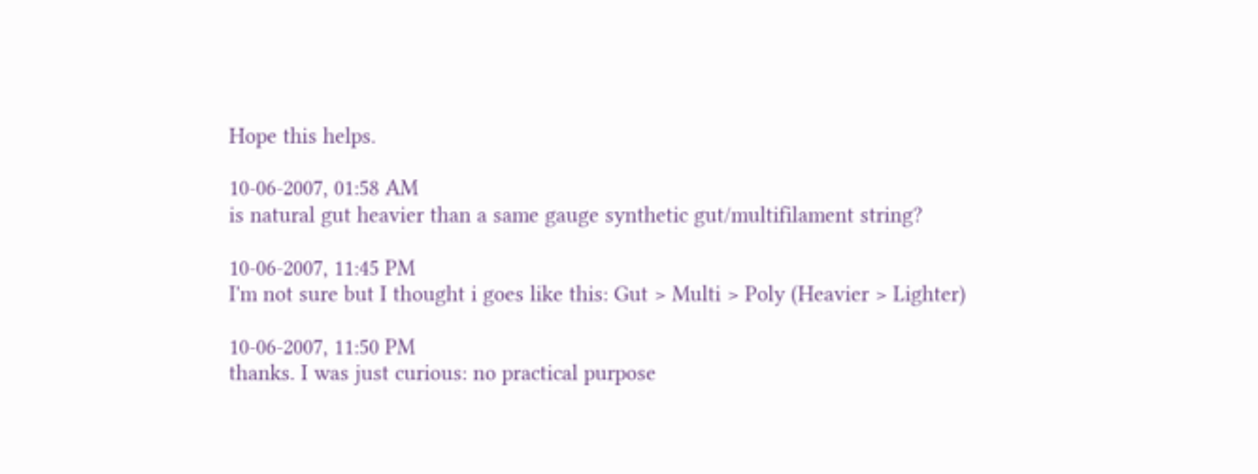Hope this helps.

10-06-2007, 01:58 AM
is natural gut heavier than a same gauge synthetic gut/multifilament string?

10-06-2007, 11:45 PM
I'm not sure but I thought i goes like this: Gut > Multi > Poly (Heavier > Lighter)

10-06-2007, 11:50 PM
thanks. I was just curious: no practical purpose